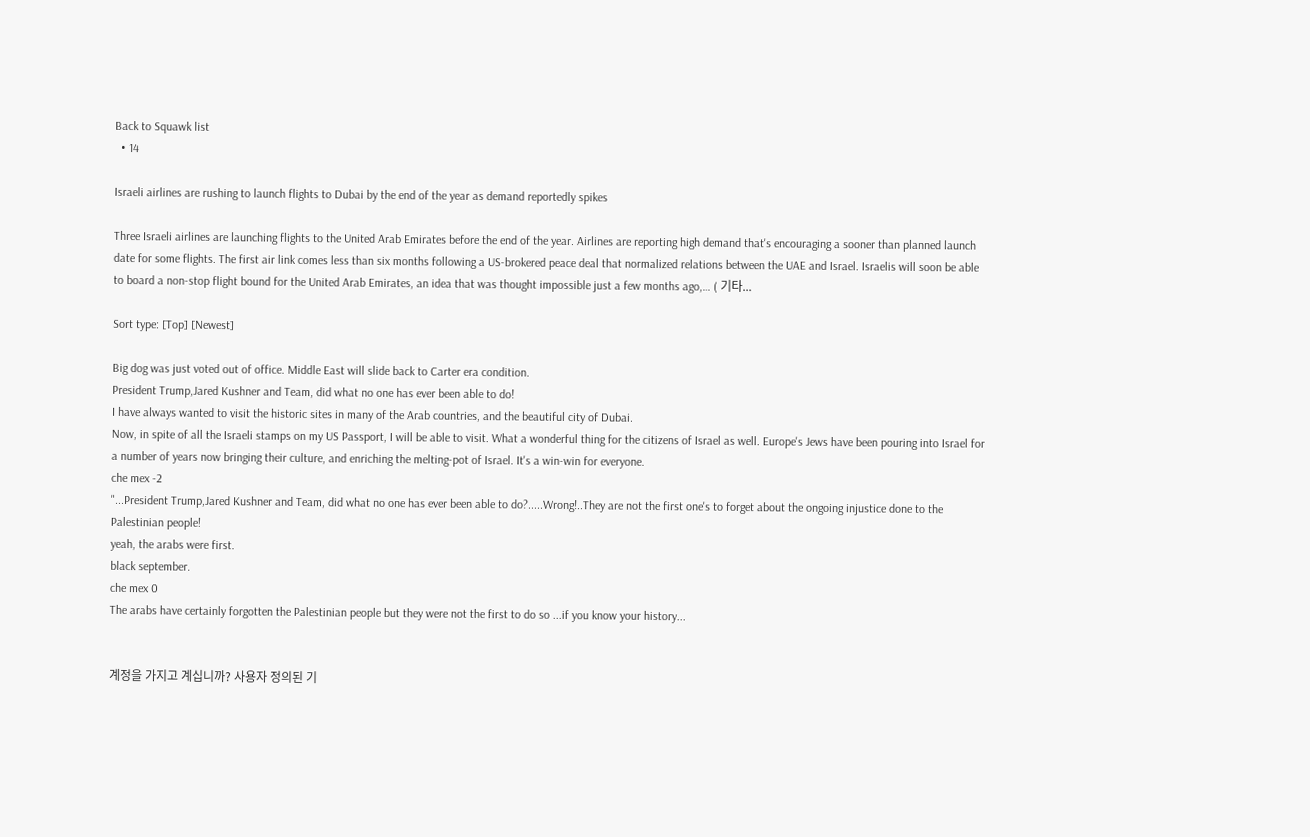Back to Squawk list
  • 14

Israeli airlines are rushing to launch flights to Dubai by the end of the year as demand reportedly spikes

Three Israeli airlines are launching flights to the United Arab Emirates before the end of the year. Airlines are reporting high demand that's encouraging a sooner than planned launch date for some flights. The first air link comes less than six months following a US-brokered peace deal that normalized relations between the UAE and Israel. Israelis will soon be able to board a non-stop flight bound for the United Arab Emirates, an idea that was thought impossible just a few months ago,… ( 기타...

Sort type: [Top] [Newest]

Big dog was just voted out of office. Middle East will slide back to Carter era condition.
President Trump,Jared Kushner and Team, did what no one has ever been able to do!
I have always wanted to visit the historic sites in many of the Arab countries, and the beautiful city of Dubai.
Now, in spite of all the Israeli stamps on my US Passport, I will be able to visit. What a wonderful thing for the citizens of Israel as well. Europe's Jews have been pouring into Israel for a number of years now bringing their culture, and enriching the melting-pot of Israel. It's a win-win for everyone.
che mex -2
"...President Trump,Jared Kushner and Team, did what no one has ever been able to do?.....Wrong!..They are not the first one's to forget about the ongoing injustice done to the Palestinian people!
yeah, the arabs were first.
black september.
che mex 0
The arabs have certainly forgotten the Palestinian people but they were not the first to do so ...if you know your history...


계정을 가지고 계십니까? 사용자 정의된 기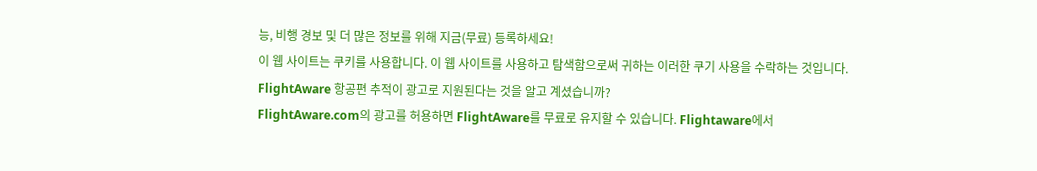능, 비행 경보 및 더 많은 정보를 위해 지금(무료) 등록하세요!
이 웹 사이트는 쿠키를 사용합니다. 이 웹 사이트를 사용하고 탐색함으로써 귀하는 이러한 쿠기 사용을 수락하는 것입니다.
FlightAware 항공편 추적이 광고로 지원된다는 것을 알고 계셨습니까?
FlightAware.com의 광고를 허용하면 FlightAware를 무료로 유지할 수 있습니다. Flightaware에서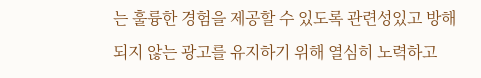는 훌륭한 경험을 제공할 수 있도록 관련성있고 방해되지 않는 광고를 유지하기 위해 열심히 노력하고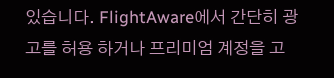있습니다. FlightAware에서 간단히 광고를 허용 하거나 프리미엄 계정을 고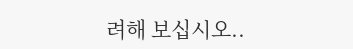려해 보십시오..